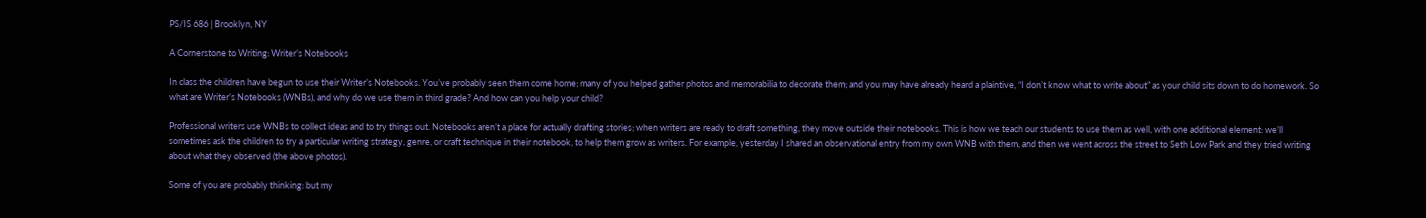PS/IS 686 | Brooklyn, NY

A Cornerstone to Writing: Writer’s Notebooks

In class the children have begun to use their Writer’s Notebooks. You’ve probably seen them come home; many of you helped gather photos and memorabilia to decorate them; and you may have already heard a plaintive, “I don’t know what to write about” as your child sits down to do homework. So what are Writer’s Notebooks (WNBs), and why do we use them in third grade? And how can you help your child?

Professional writers use WNBs to collect ideas and to try things out. Notebooks aren’t a place for actually drafting stories; when writers are ready to draft something, they move outside their notebooks. This is how we teach our students to use them as well, with one additional element: we’ll sometimes ask the children to try a particular writing strategy, genre, or craft technique in their notebook, to help them grow as writers. For example, yesterday I shared an observational entry from my own WNB with them, and then we went across the street to Seth Low Park and they tried writing about what they observed (the above photos).

Some of you are probably thinking: but my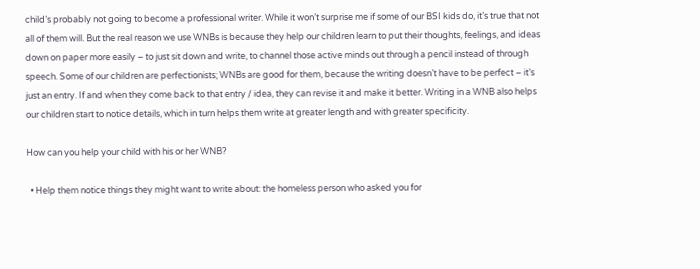child’s probably not going to become a professional writer. While it won’t surprise me if some of our BSI kids do, it’s true that not all of them will. But the real reason we use WNBs is because they help our children learn to put their thoughts, feelings, and ideas down on paper more easily – to just sit down and write, to channel those active minds out through a pencil instead of through speech. Some of our children are perfectionists; WNBs are good for them, because the writing doesn’t have to be perfect – it’s just an entry. If and when they come back to that entry / idea, they can revise it and make it better. Writing in a WNB also helps our children start to notice details, which in turn helps them write at greater length and with greater specificity.

How can you help your child with his or her WNB?

  • Help them notice things they might want to write about: the homeless person who asked you for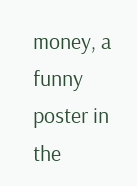money, a funny poster in the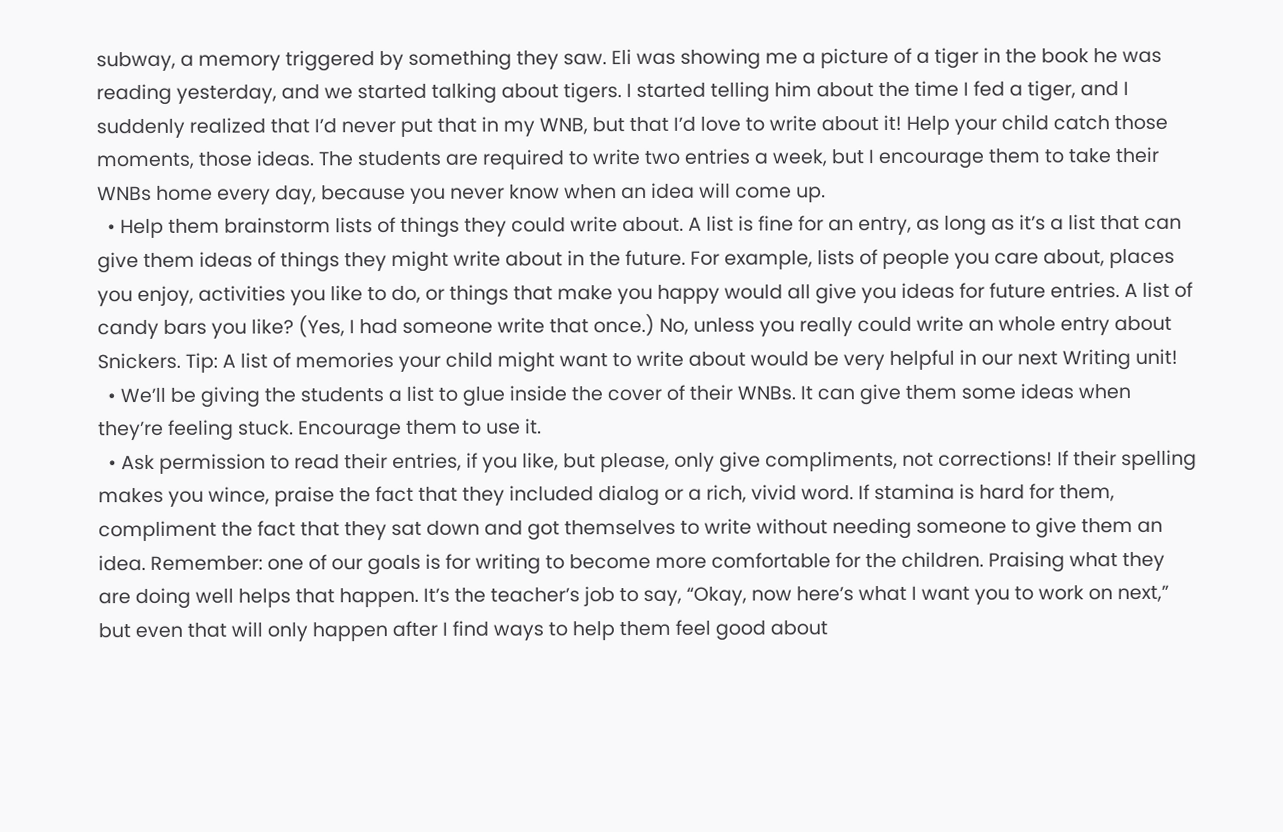subway, a memory triggered by something they saw. Eli was showing me a picture of a tiger in the book he was reading yesterday, and we started talking about tigers. I started telling him about the time I fed a tiger, and I suddenly realized that I’d never put that in my WNB, but that I’d love to write about it! Help your child catch those moments, those ideas. The students are required to write two entries a week, but I encourage them to take their WNBs home every day, because you never know when an idea will come up.
  • Help them brainstorm lists of things they could write about. A list is fine for an entry, as long as it’s a list that can give them ideas of things they might write about in the future. For example, lists of people you care about, places you enjoy, activities you like to do, or things that make you happy would all give you ideas for future entries. A list of candy bars you like? (Yes, I had someone write that once.) No, unless you really could write an whole entry about Snickers. Tip: A list of memories your child might want to write about would be very helpful in our next Writing unit!
  • We’ll be giving the students a list to glue inside the cover of their WNBs. It can give them some ideas when they’re feeling stuck. Encourage them to use it.
  • Ask permission to read their entries, if you like, but please, only give compliments, not corrections! If their spelling makes you wince, praise the fact that they included dialog or a rich, vivid word. If stamina is hard for them, compliment the fact that they sat down and got themselves to write without needing someone to give them an idea. Remember: one of our goals is for writing to become more comfortable for the children. Praising what they are doing well helps that happen. It’s the teacher’s job to say, “Okay, now here’s what I want you to work on next,” but even that will only happen after I find ways to help them feel good about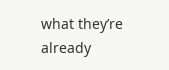what they’re already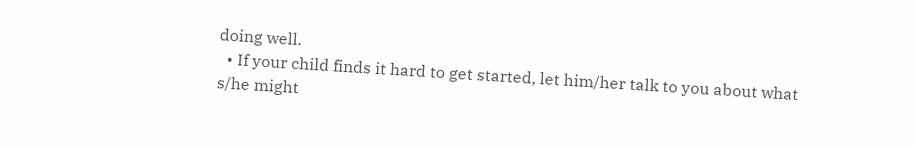doing well.
  • If your child finds it hard to get started, let him/her talk to you about what s/he might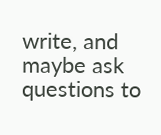write, and maybe ask questions to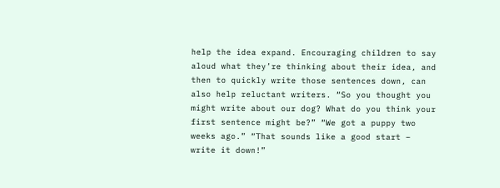help the idea expand. Encouraging children to say aloud what they’re thinking about their idea, and then to quickly write those sentences down, can also help reluctant writers. “So you thought you might write about our dog? What do you think your first sentence might be?” “We got a puppy two weeks ago.” “That sounds like a good start – write it down!”